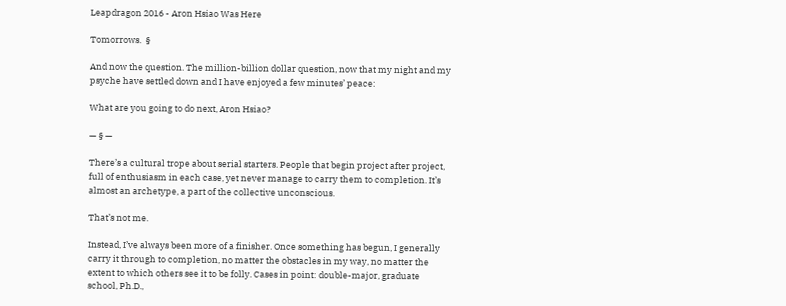Leapdragon 2016 - Aron Hsiao Was Here

Tomorrows.  §

And now the question. The million-billion dollar question, now that my night and my psyche have settled down and I have enjoyed a few minutes’ peace:

What are you going to do next, Aron Hsiao?

— § —

There’s a cultural trope about serial starters. People that begin project after project, full of enthusiasm in each case, yet never manage to carry them to completion. It’s almost an archetype, a part of the collective unconscious.

That’s not me.

Instead, I’ve always been more of a finisher. Once something has begun, I generally carry it through to completion, no matter the obstacles in my way, no matter the extent to which others see it to be folly. Cases in point: double-major, graduate school, Ph.D.,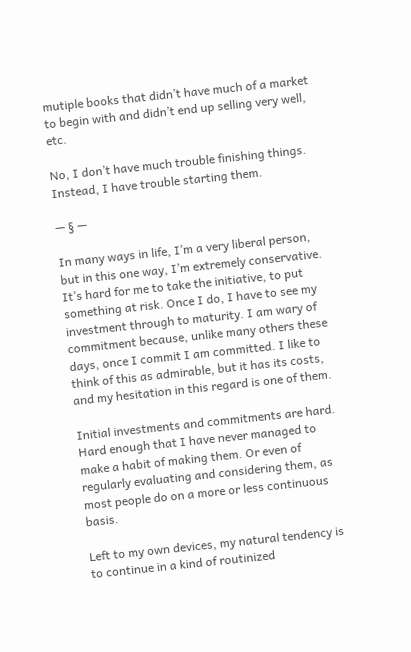mutiple books that didn’t have much of a market to begin with and didn’t end up selling very well, etc.

No, I don’t have much trouble finishing things. Instead, I have trouble starting them.

— § —

In many ways in life, I’m a very liberal person, but in this one way, I’m extremely conservative. It’s hard for me to take the initiative, to put something at risk. Once I do, I have to see my investment through to maturity. I am wary of commitment because, unlike many others these days, once I commit I am committed. I like to think of this as admirable, but it has its costs, and my hesitation in this regard is one of them.

Initial investments and commitments are hard. Hard enough that I have never managed to make a habit of making them. Or even of regularly evaluating and considering them, as most people do on a more or less continuous basis.

Left to my own devices, my natural tendency is to continue in a kind of routinized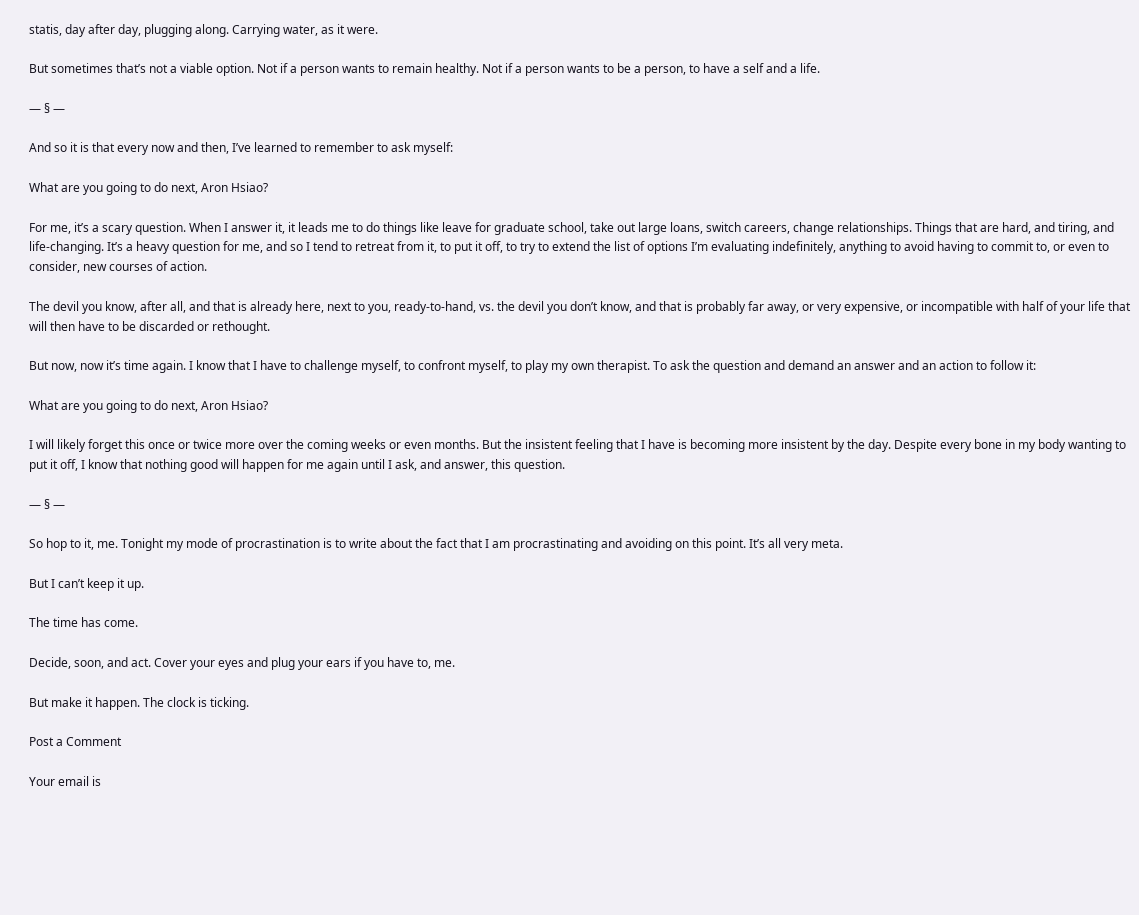statis, day after day, plugging along. Carrying water, as it were.

But sometimes that’s not a viable option. Not if a person wants to remain healthy. Not if a person wants to be a person, to have a self and a life.

— § —

And so it is that every now and then, I’ve learned to remember to ask myself:

What are you going to do next, Aron Hsiao?

For me, it’s a scary question. When I answer it, it leads me to do things like leave for graduate school, take out large loans, switch careers, change relationships. Things that are hard, and tiring, and life-changing. It’s a heavy question for me, and so I tend to retreat from it, to put it off, to try to extend the list of options I’m evaluating indefinitely, anything to avoid having to commit to, or even to consider, new courses of action.

The devil you know, after all, and that is already here, next to you, ready-to-hand, vs. the devil you don’t know, and that is probably far away, or very expensive, or incompatible with half of your life that will then have to be discarded or rethought.

But now, now it’s time again. I know that I have to challenge myself, to confront myself, to play my own therapist. To ask the question and demand an answer and an action to follow it:

What are you going to do next, Aron Hsiao?

I will likely forget this once or twice more over the coming weeks or even months. But the insistent feeling that I have is becoming more insistent by the day. Despite every bone in my body wanting to put it off, I know that nothing good will happen for me again until I ask, and answer, this question.

— § —

So hop to it, me. Tonight my mode of procrastination is to write about the fact that I am procrastinating and avoiding on this point. It’s all very meta.

But I can’t keep it up.

The time has come.

Decide, soon, and act. Cover your eyes and plug your ears if you have to, me.

But make it happen. The clock is ticking.

Post a Comment

Your email is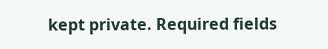kept private. Required fields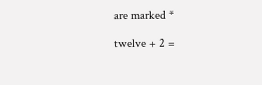are marked *

twelve + 2 =